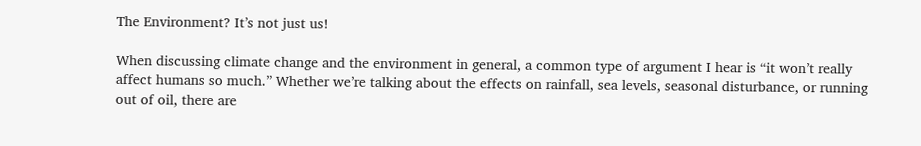The Environment? It’s not just us!

When discussing climate change and the environment in general, a common type of argument I hear is “it won’t really affect humans so much.” Whether we’re talking about the effects on rainfall, sea levels, seasonal disturbance, or running out of oil, there are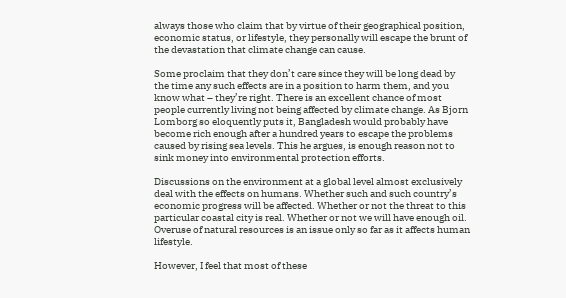always those who claim that by virtue of their geographical position, economic status, or lifestyle, they personally will escape the brunt of the devastation that climate change can cause.

Some proclaim that they don’t care since they will be long dead by the time any such effects are in a position to harm them, and you know what – they’re right. There is an excellent chance of most people currently living not being affected by climate change. As Bjorn Lomborg so eloquently puts it, Bangladesh would probably have become rich enough after a hundred years to escape the problems caused by rising sea levels. This he argues, is enough reason not to sink money into environmental protection efforts.

Discussions on the environment at a global level almost exclusively deal with the effects on humans. Whether such and such country’s economic progress will be affected. Whether or not the threat to this particular coastal city is real. Whether or not we will have enough oil. Overuse of natural resources is an issue only so far as it affects human lifestyle.

However, I feel that most of these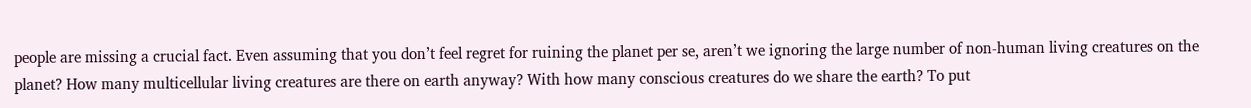people are missing a crucial fact. Even assuming that you don’t feel regret for ruining the planet per se, aren’t we ignoring the large number of non-human living creatures on the planet? How many multicellular living creatures are there on earth anyway? With how many conscious creatures do we share the earth? To put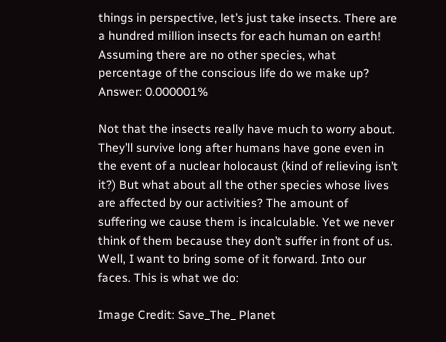things in perspective, let’s just take insects. There are a hundred million insects for each human on earth! Assuming there are no other species, what percentage of the conscious life do we make up? Answer: 0.000001%

Not that the insects really have much to worry about. They’ll survive long after humans have gone even in the event of a nuclear holocaust (kind of relieving isn’t it?) But what about all the other species whose lives are affected by our activities? The amount of suffering we cause them is incalculable. Yet we never think of them because they don’t suffer in front of us. Well, I want to bring some of it forward. Into our faces. This is what we do:

Image Credit: Save_The_ Planet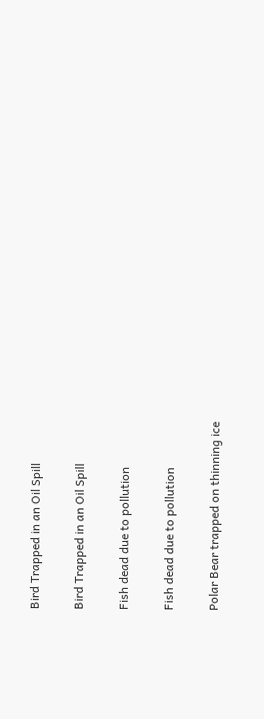Bird Trapped in an Oil Spill

Bird Trapped in an Oil Spill

Fish dead due to pollution

Fish dead due to pollution

Polar Bear trapped on thinning ice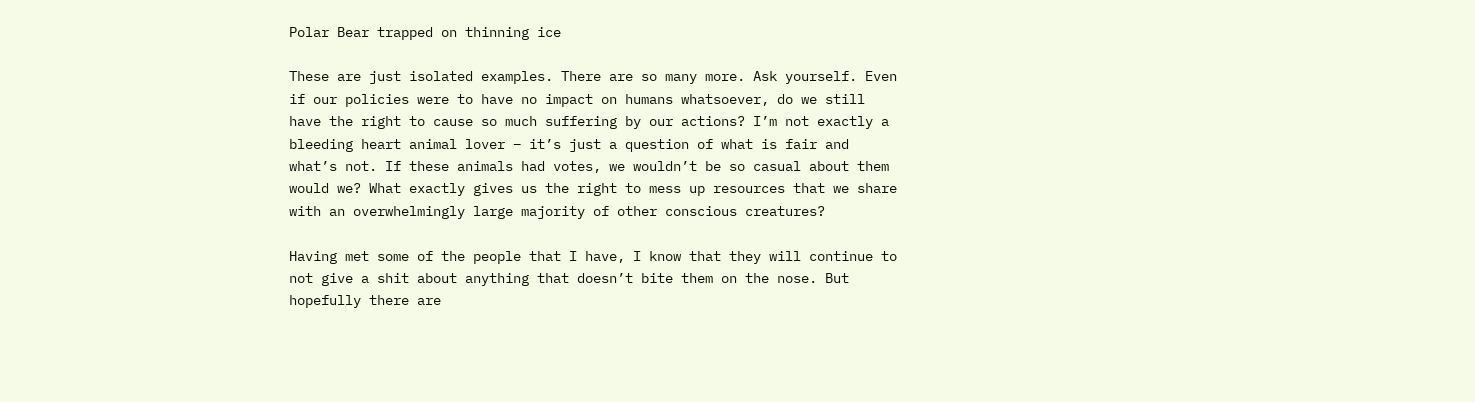Polar Bear trapped on thinning ice

These are just isolated examples. There are so many more. Ask yourself. Even if our policies were to have no impact on humans whatsoever, do we still have the right to cause so much suffering by our actions? I’m not exactly a bleeding heart animal lover – it’s just a question of what is fair and what’s not. If these animals had votes, we wouldn’t be so casual about them would we? What exactly gives us the right to mess up resources that we share with an overwhelmingly large majority of other conscious creatures?

Having met some of the people that I have, I know that they will continue to not give a shit about anything that doesn’t bite them on the nose. But hopefully there are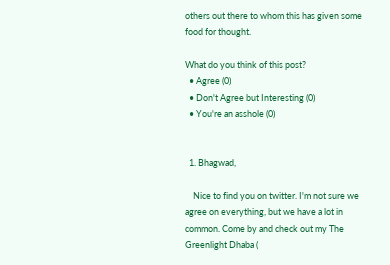others out there to whom this has given some food for thought.

What do you think of this post?
  • Agree (0)
  • Don't Agree but Interesting (0)
  • You're an asshole (0)


  1. Bhagwad,

    Nice to find you on twitter. I'm not sure we agree on everything, but we have a lot in common. Come by and check out my The Greenlight Dhaba (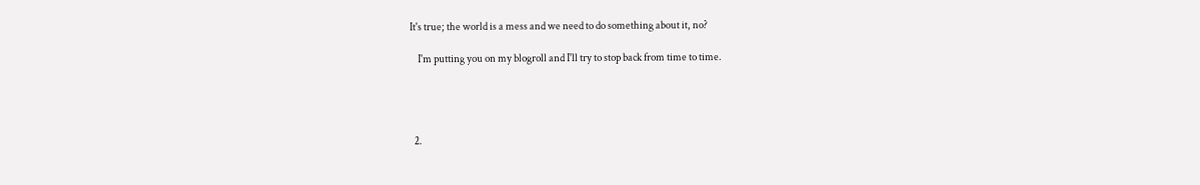It's true; the world is a mess and we need to do something about it, no?

    I'm putting you on my blogroll and I'll try to stop back from time to time.




  2.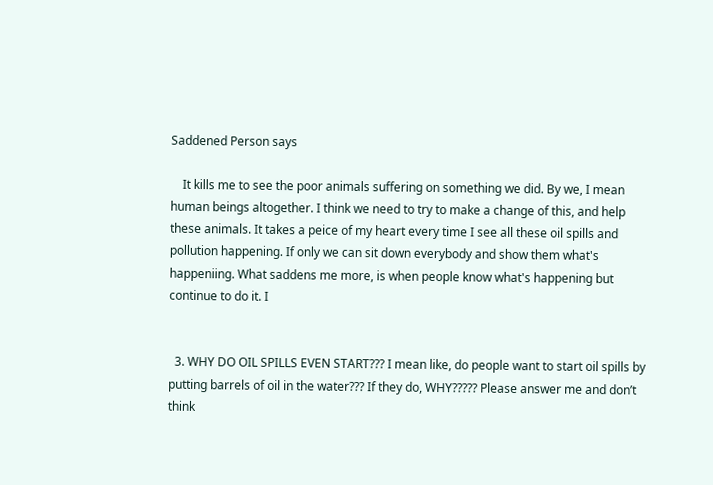Saddened Person says

    It kills me to see the poor animals suffering on something we did. By we, I mean human beings altogether. I think we need to try to make a change of this, and help these animals. It takes a peice of my heart every time I see all these oil spills and pollution happening. If only we can sit down everybody and show them what's happeniing. What saddens me more, is when people know what's happening but continue to do it. I


  3. WHY DO OIL SPILLS EVEN START??? I mean like, do people want to start oil spills by putting barrels of oil in the water??? If they do, WHY????? Please answer me and don’t think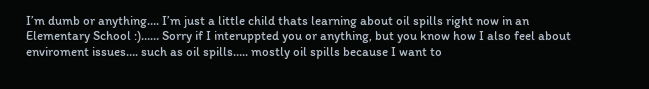I’m dumb or anything…. I’m just a little child thats learning about oil spills right now in an Elementary School :)…… Sorry if I interuppted you or anything, but you know how I also feel about enviroment issues…. such as oil spills….. mostly oil spills because I want to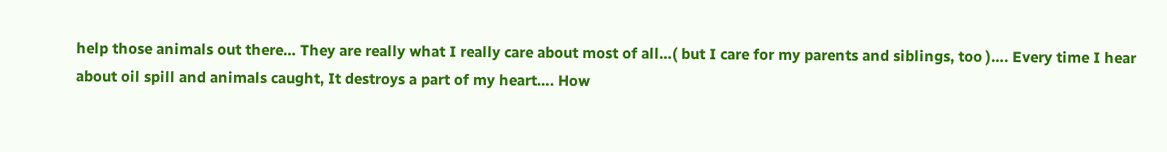help those animals out there… They are really what I really care about most of all…( but I care for my parents and siblings, too )…. Every time I hear about oil spill and animals caught, It destroys a part of my heart…. How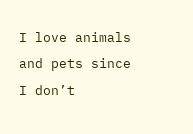I love animals and pets since I don’t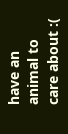have an animal to care about :(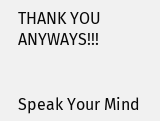THANK YOU ANYWAYS!!!


Speak Your Mind